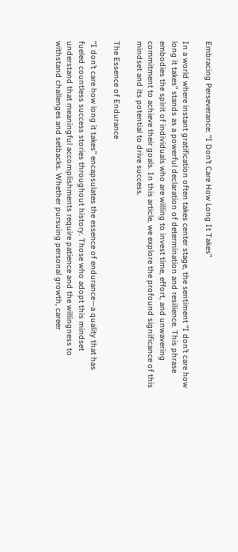Embracing Perseverance: “I Don’t Care How Long It Takes”

In a world where instant gratification often takes center stage, the sentiment “I don’t care how long it takes” stands as a powerful declaration of determination and resilience. This phrase embodies the spirit of individuals who are willing to invest time, effort, and unwavering commitment to achieve their goals. In this article, we explore the profound significance of this mindset and its potential to drive success.

The Essence of Endurance

“I don’t care how long it takes” encapsulates the essence of endurance—a quality that has fueled countless success stories throughout history. Those who adopt this mindset understand that meaningful accomplishments require patience and the willingness to withstand challenges and setbacks. Whether pursuing personal growth, career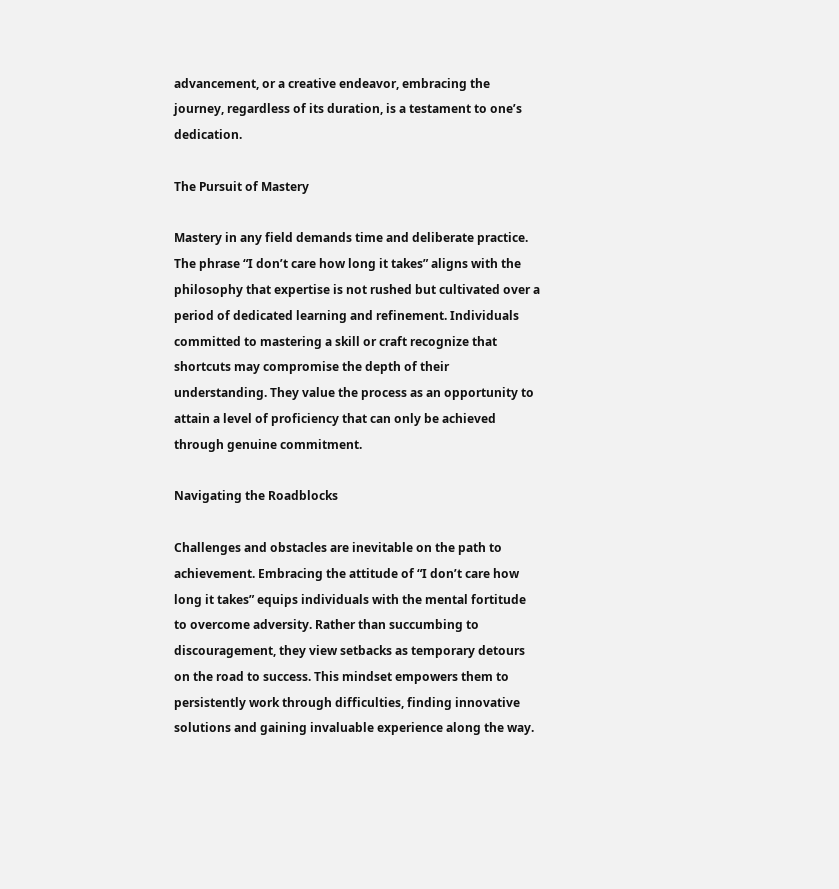advancement, or a creative endeavor, embracing the journey, regardless of its duration, is a testament to one’s dedication.

The Pursuit of Mastery

Mastery in any field demands time and deliberate practice. The phrase “I don’t care how long it takes” aligns with the philosophy that expertise is not rushed but cultivated over a period of dedicated learning and refinement. Individuals committed to mastering a skill or craft recognize that shortcuts may compromise the depth of their understanding. They value the process as an opportunity to attain a level of proficiency that can only be achieved through genuine commitment.

Navigating the Roadblocks

Challenges and obstacles are inevitable on the path to achievement. Embracing the attitude of “I don’t care how long it takes” equips individuals with the mental fortitude to overcome adversity. Rather than succumbing to discouragement, they view setbacks as temporary detours on the road to success. This mindset empowers them to persistently work through difficulties, finding innovative solutions and gaining invaluable experience along the way.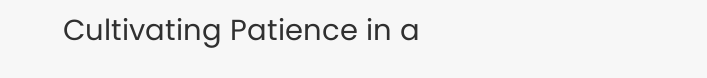Cultivating Patience in a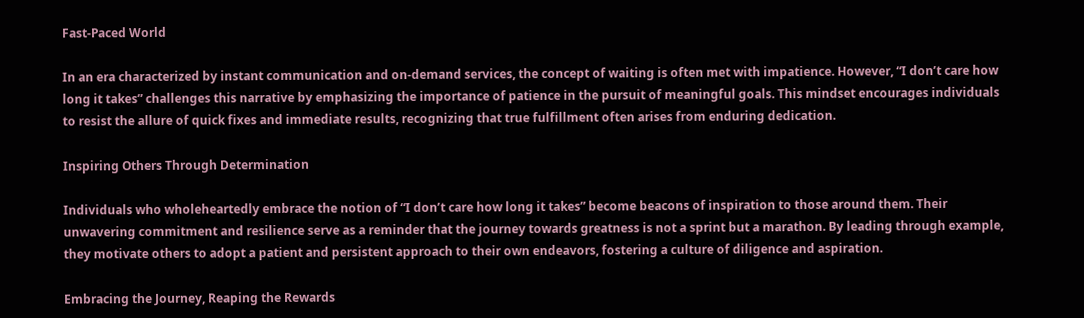Fast-Paced World

In an era characterized by instant communication and on-demand services, the concept of waiting is often met with impatience. However, “I don’t care how long it takes” challenges this narrative by emphasizing the importance of patience in the pursuit of meaningful goals. This mindset encourages individuals to resist the allure of quick fixes and immediate results, recognizing that true fulfillment often arises from enduring dedication.

Inspiring Others Through Determination

Individuals who wholeheartedly embrace the notion of “I don’t care how long it takes” become beacons of inspiration to those around them. Their unwavering commitment and resilience serve as a reminder that the journey towards greatness is not a sprint but a marathon. By leading through example, they motivate others to adopt a patient and persistent approach to their own endeavors, fostering a culture of diligence and aspiration.

Embracing the Journey, Reaping the Rewards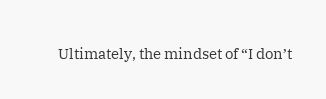Ultimately, the mindset of “I don’t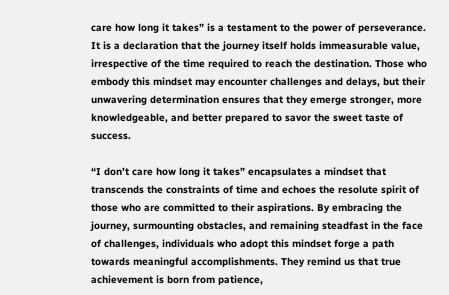care how long it takes” is a testament to the power of perseverance. It is a declaration that the journey itself holds immeasurable value, irrespective of the time required to reach the destination. Those who embody this mindset may encounter challenges and delays, but their unwavering determination ensures that they emerge stronger, more knowledgeable, and better prepared to savor the sweet taste of success.

“I don’t care how long it takes” encapsulates a mindset that transcends the constraints of time and echoes the resolute spirit of those who are committed to their aspirations. By embracing the journey, surmounting obstacles, and remaining steadfast in the face of challenges, individuals who adopt this mindset forge a path towards meaningful accomplishments. They remind us that true achievement is born from patience,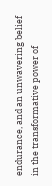endurance, and an unwavering belief in the transformative power of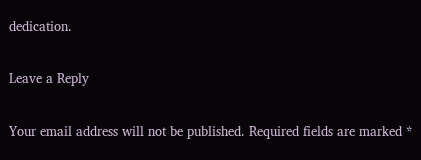dedication.

Leave a Reply

Your email address will not be published. Required fields are marked *